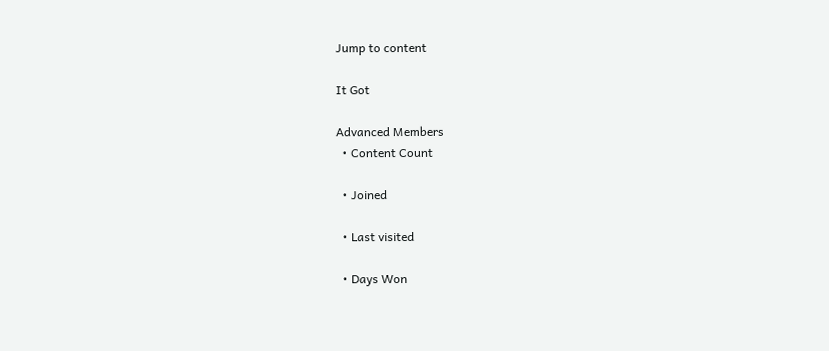Jump to content

It Got

Advanced Members
  • Content Count

  • Joined

  • Last visited

  • Days Won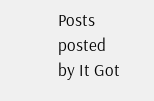Posts posted by It Got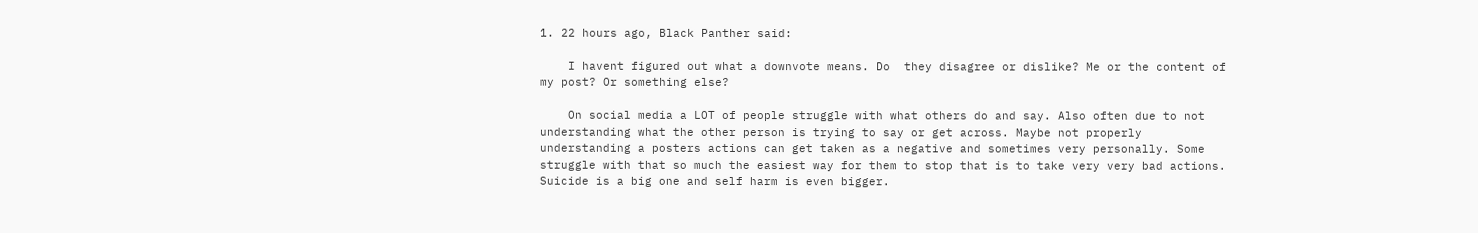1. 22 hours ago, Black Panther said:

    I havent figured out what a downvote means. Do  they disagree or dislike? Me or the content of my post? Or something else?

    On social media a LOT of people struggle with what others do and say. Also often due to not understanding what the other person is trying to say or get across. Maybe not properly understanding a posters actions can get taken as a negative and sometimes very personally. Some struggle with that so much the easiest way for them to stop that is to take very very bad actions. Suicide is a big one and self harm is even bigger.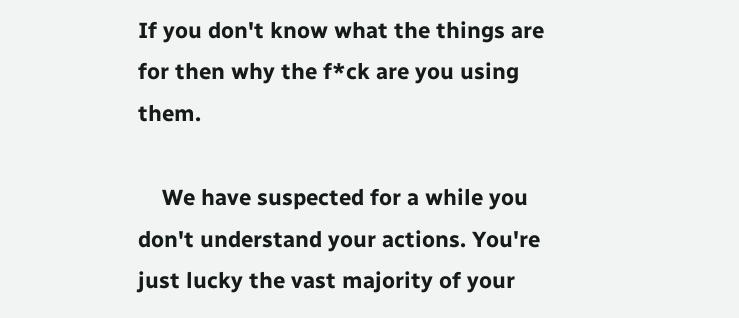If you don't know what the things are for then why the f*ck are you using them.

    We have suspected for a while you don't understand your actions. You're just lucky the vast majority of your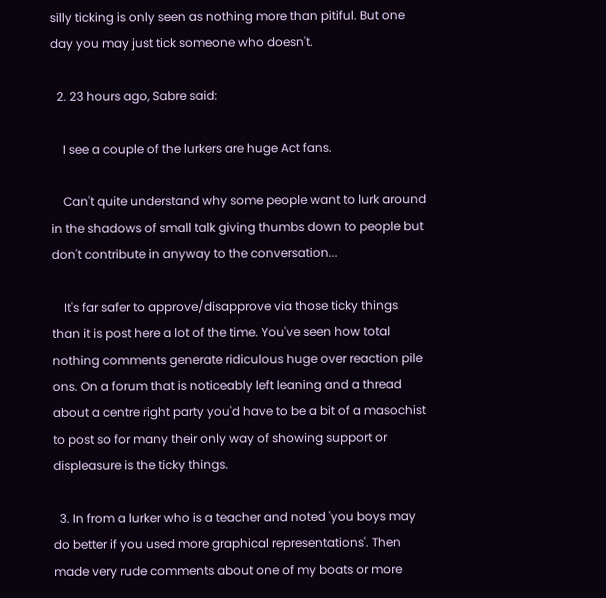silly ticking is only seen as nothing more than pitiful. But one day you may just tick someone who doesn't.

  2. 23 hours ago, Sabre said:

    I see a couple of the lurkers are huge Act fans.

    Can't quite understand why some people want to lurk around in the shadows of small talk giving thumbs down to people but don't contribute in anyway to the conversation...

    It's far safer to approve/disapprove via those ticky things than it is post here a lot of the time. You've seen how total nothing comments generate ridiculous huge over reaction pile ons. On a forum that is noticeably left leaning and a thread about a centre right party you'd have to be a bit of a masochist to post so for many their only way of showing support or displeasure is the ticky things.

  3. In from a lurker who is a teacher and noted 'you boys may do better if you used more graphical representations'. Then made very rude comments about one of my boats or more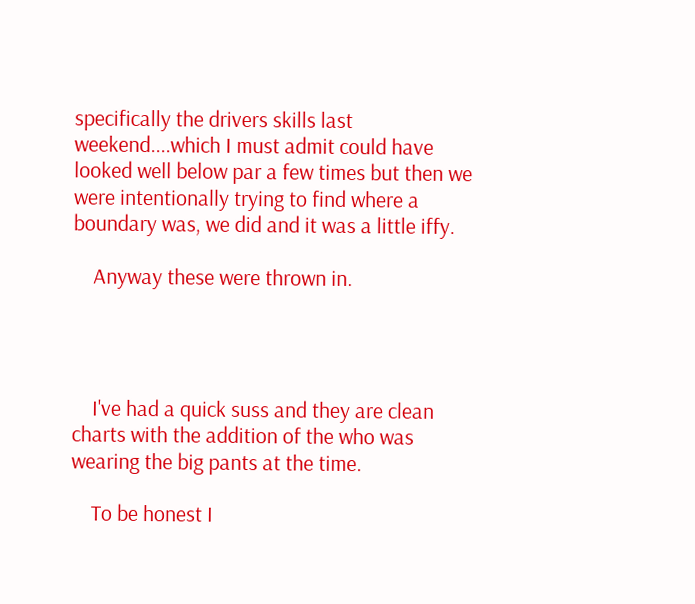specifically the drivers skills last weekend....which I must admit could have looked well below par a few times but then we were intentionally trying to find where a boundary was, we did and it was a little iffy.

    Anyway these were thrown in.




    I've had a quick suss and they are clean charts with the addition of the who was wearing the big pants at the time.

    To be honest I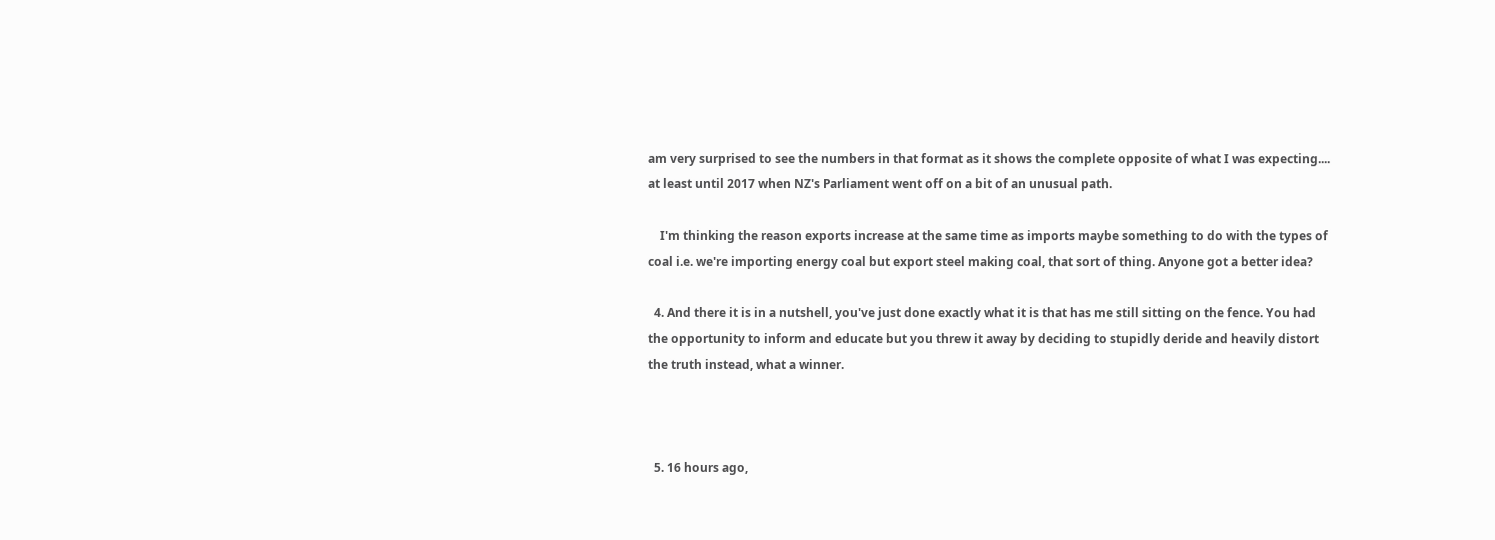am very surprised to see the numbers in that format as it shows the complete opposite of what I was expecting.... at least until 2017 when NZ's Parliament went off on a bit of an unusual path.

    I'm thinking the reason exports increase at the same time as imports maybe something to do with the types of coal i.e. we're importing energy coal but export steel making coal, that sort of thing. Anyone got a better idea?

  4. And there it is in a nutshell, you've just done exactly what it is that has me still sitting on the fence. You had the opportunity to inform and educate but you threw it away by deciding to stupidly deride and heavily distort the truth instead, what a winner.



  5. 16 hours ago,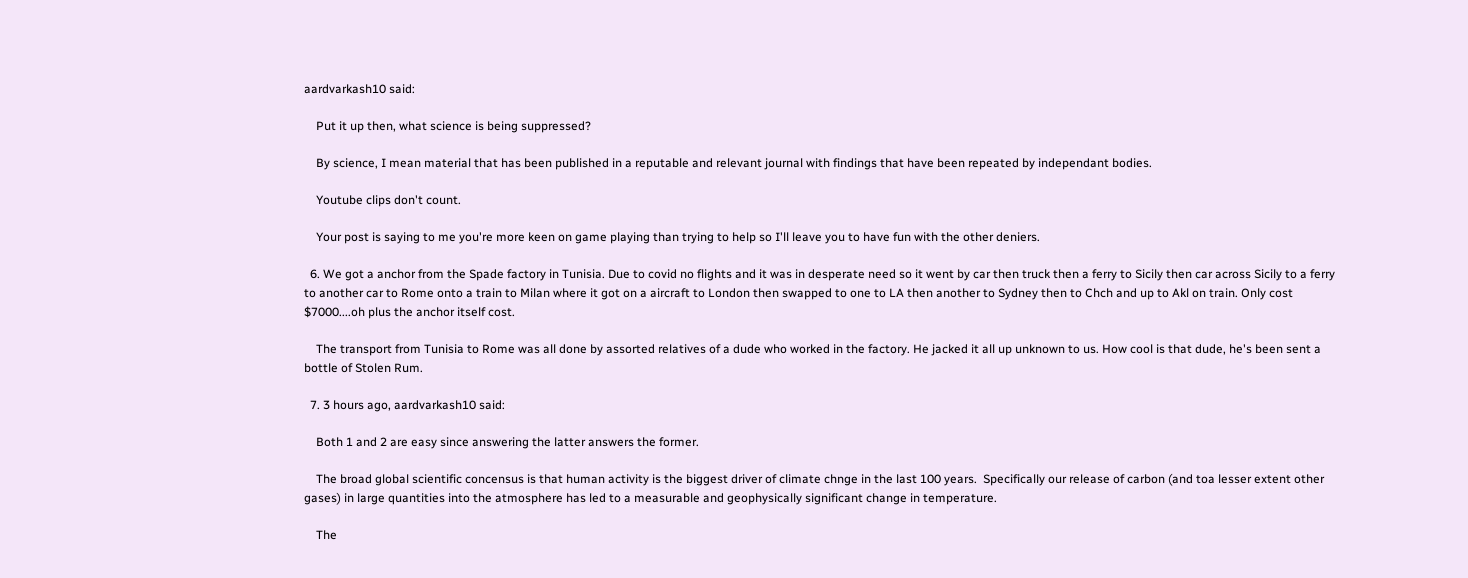aardvarkash10 said:

    Put it up then, what science is being suppressed?

    By science, I mean material that has been published in a reputable and relevant journal with findings that have been repeated by independant bodies.

    Youtube clips don't count.

    Your post is saying to me you're more keen on game playing than trying to help so I'll leave you to have fun with the other deniers.

  6. We got a anchor from the Spade factory in Tunisia. Due to covid no flights and it was in desperate need so it went by car then truck then a ferry to Sicily then car across Sicily to a ferry to another car to Rome onto a train to Milan where it got on a aircraft to London then swapped to one to LA then another to Sydney then to Chch and up to Akl on train. Only cost $7000....oh plus the anchor itself cost.

    The transport from Tunisia to Rome was all done by assorted relatives of a dude who worked in the factory. He jacked it all up unknown to us. How cool is that dude, he's been sent a bottle of Stolen Rum.

  7. 3 hours ago, aardvarkash10 said:

    Both 1 and 2 are easy since answering the latter answers the former.

    The broad global scientific concensus is that human activity is the biggest driver of climate chnge in the last 100 years.  Specifically our release of carbon (and toa lesser extent other gases) in large quantities into the atmosphere has led to a measurable and geophysically significant change in temperature.

    The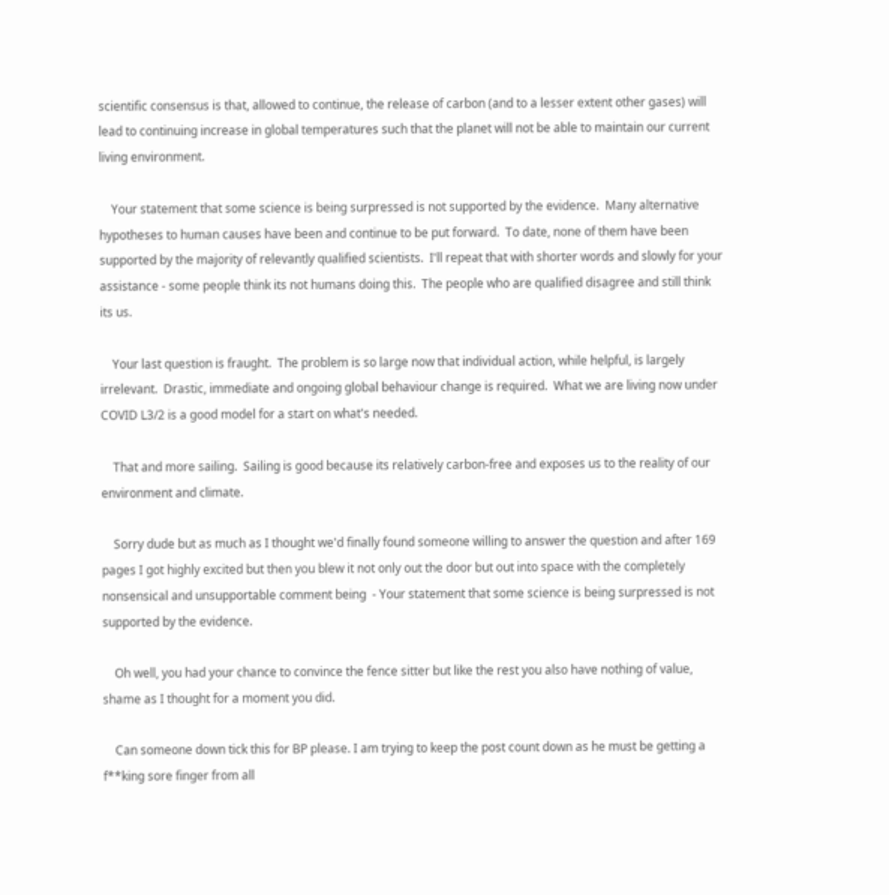scientific consensus is that, allowed to continue, the release of carbon (and to a lesser extent other gases) will lead to continuing increase in global temperatures such that the planet will not be able to maintain our current living environment.

    Your statement that some science is being surpressed is not supported by the evidence.  Many alternative hypotheses to human causes have been and continue to be put forward.  To date, none of them have been supported by the majority of relevantly qualified scientists.  I'll repeat that with shorter words and slowly for your assistance - some people think its not humans doing this.  The people who are qualified disagree and still think its us.

    Your last question is fraught.  The problem is so large now that individual action, while helpful, is largely irrelevant.  Drastic, immediate and ongoing global behaviour change is required.  What we are living now under COVID L3/2 is a good model for a start on what's needed.

    That and more sailing.  Sailing is good because its relatively carbon-free and exposes us to the reality of our environment and climate.

    Sorry dude but as much as I thought we'd finally found someone willing to answer the question and after 169 pages I got highly excited but then you blew it not only out the door but out into space with the completely nonsensical and unsupportable comment being  - Your statement that some science is being surpressed is not supported by the evidence.

    Oh well, you had your chance to convince the fence sitter but like the rest you also have nothing of value, shame as I thought for a moment you did.

    Can someone down tick this for BP please. I am trying to keep the post count down as he must be getting a f**king sore finger from all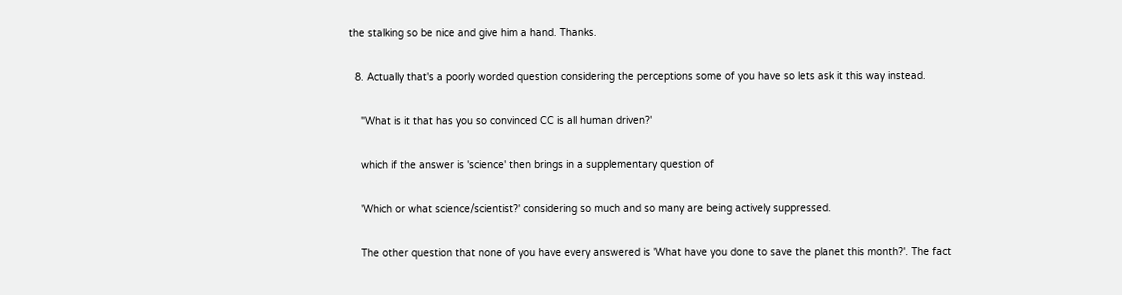the stalking so be nice and give him a hand. Thanks.

  8. Actually that's a poorly worded question considering the perceptions some of you have so lets ask it this way instead.

    "What is it that has you so convinced CC is all human driven?'

    which if the answer is 'science' then brings in a supplementary question of

    'Which or what science/scientist?' considering so much and so many are being actively suppressed.

    The other question that none of you have every answered is 'What have you done to save the planet this month?'. The fact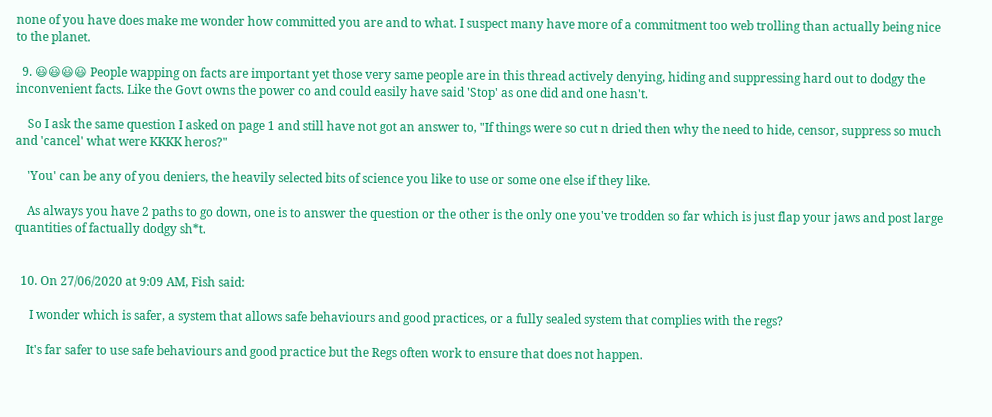none of you have does make me wonder how committed you are and to what. I suspect many have more of a commitment too web trolling than actually being nice to the planet.

  9. 😃😃😃😃 People wapping on facts are important yet those very same people are in this thread actively denying, hiding and suppressing hard out to dodgy the inconvenient facts. Like the Govt owns the power co and could easily have said 'Stop' as one did and one hasn't.

    So I ask the same question I asked on page 1 and still have not got an answer to, "If things were so cut n dried then why the need to hide, censor, suppress so much and 'cancel' what were KKKK heros?"

    'You' can be any of you deniers, the heavily selected bits of science you like to use or some one else if they like.

    As always you have 2 paths to go down, one is to answer the question or the other is the only one you've trodden so far which is just flap your jaws and post large quantities of factually dodgy sh*t.


  10. On 27/06/2020 at 9:09 AM, Fish said:

     I wonder which is safer, a system that allows safe behaviours and good practices, or a fully sealed system that complies with the regs?

    It's far safer to use safe behaviours and good practice but the Regs often work to ensure that does not happen.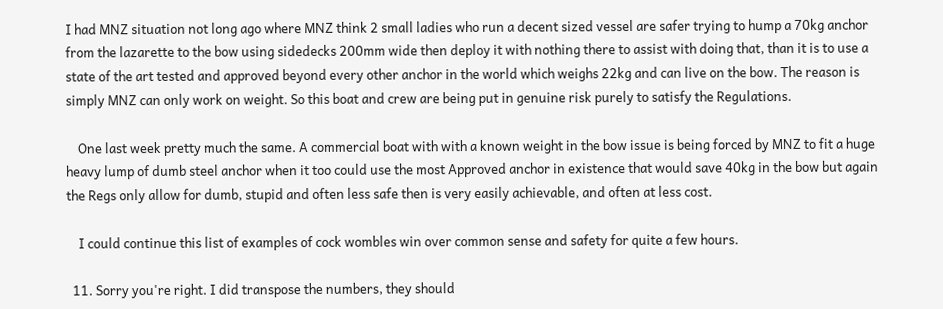I had MNZ situation not long ago where MNZ think 2 small ladies who run a decent sized vessel are safer trying to hump a 70kg anchor from the lazarette to the bow using sidedecks 200mm wide then deploy it with nothing there to assist with doing that, than it is to use a state of the art tested and approved beyond every other anchor in the world which weighs 22kg and can live on the bow. The reason is simply MNZ can only work on weight. So this boat and crew are being put in genuine risk purely to satisfy the Regulations.

    One last week pretty much the same. A commercial boat with with a known weight in the bow issue is being forced by MNZ to fit a huge heavy lump of dumb steel anchor when it too could use the most Approved anchor in existence that would save 40kg in the bow but again the Regs only allow for dumb, stupid and often less safe then is very easily achievable, and often at less cost.

    I could continue this list of examples of cock wombles win over common sense and safety for quite a few hours.

  11. Sorry you're right. I did transpose the numbers, they should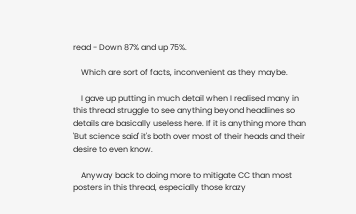read - Down 87% and up 75%.

    Which are sort of facts, inconvenient as they maybe.

    I gave up putting in much detail when I realised many in this thread struggle to see anything beyond headlines so details are basically useless here. If it is anything more than 'But science said' it's both over most of their heads and their desire to even know.

    Anyway back to doing more to mitigate CC than most posters in this thread, especially those krazy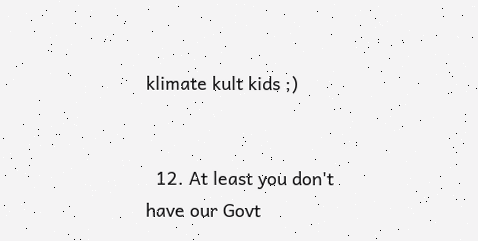klimate kult kids ;)


  12. At least you don't have our Govt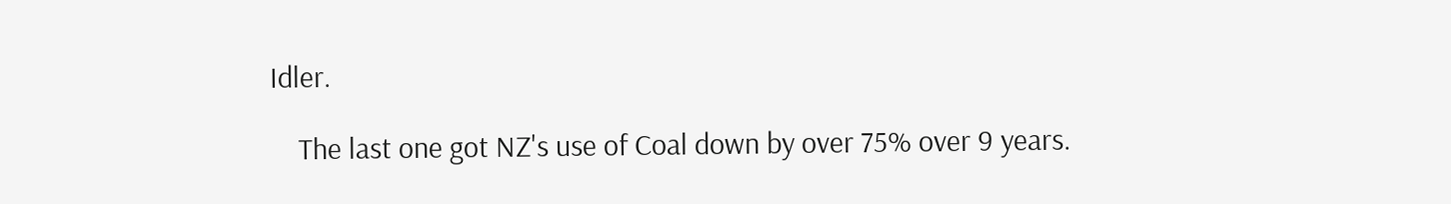Idler.

    The last one got NZ's use of Coal down by over 75% over 9 years.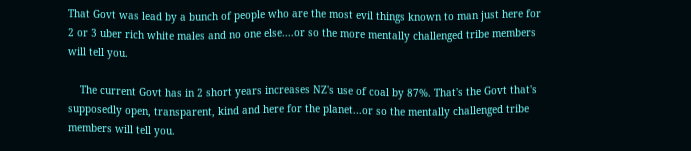That Govt was lead by a bunch of people who are the most evil things known to man just here for 2 or 3 uber rich white males and no one else....or so the more mentally challenged tribe members will tell you.

    The current Govt has in 2 short years increases NZ's use of coal by 87%. That's the Govt that's supposedly open, transparent, kind and here for the planet...or so the mentally challenged tribe members will tell you.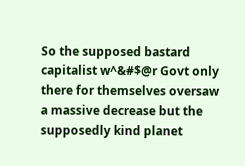So the supposed bastard capitalist w^&#$@r Govt only there for themselves oversaw a massive decrease but the supposedly kind planet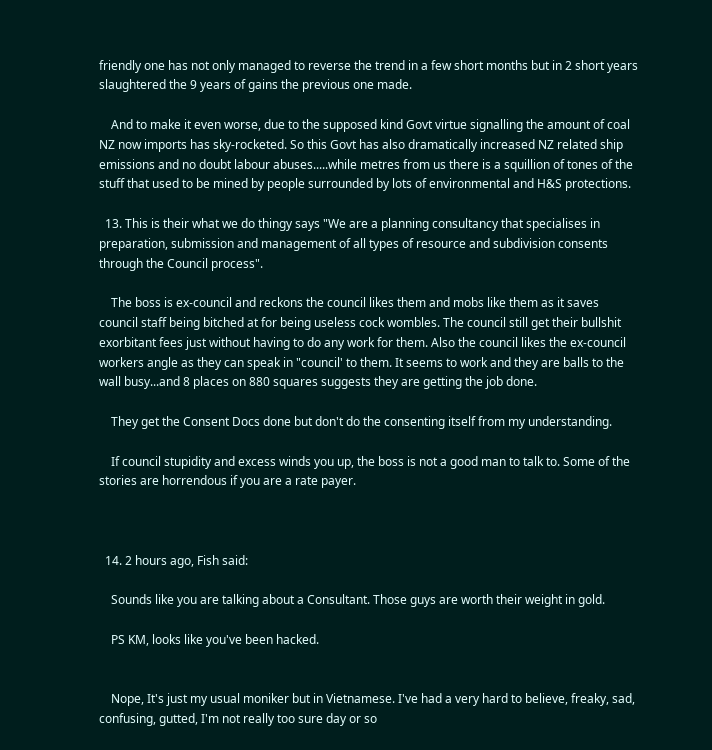friendly one has not only managed to reverse the trend in a few short months but in 2 short years slaughtered the 9 years of gains the previous one made.

    And to make it even worse, due to the supposed kind Govt virtue signalling the amount of coal NZ now imports has sky-rocketed. So this Govt has also dramatically increased NZ related ship emissions and no doubt labour abuses.....while metres from us there is a squillion of tones of the stuff that used to be mined by people surrounded by lots of environmental and H&S protections.

  13. This is their what we do thingy says "We are a planning consultancy that specialises in preparation, submission and management of all types of resource and subdivision consents through the Council process".

    The boss is ex-council and reckons the council likes them and mobs like them as it saves council staff being bitched at for being useless cock wombles. The council still get their bullshit exorbitant fees just without having to do any work for them. Also the council likes the ex-council workers angle as they can speak in "council' to them. It seems to work and they are balls to the wall busy...and 8 places on 880 squares suggests they are getting the job done.

    They get the Consent Docs done but don't do the consenting itself from my understanding.

    If council stupidity and excess winds you up, the boss is not a good man to talk to. Some of the stories are horrendous if you are a rate payer.



  14. 2 hours ago, Fish said:

    Sounds like you are talking about a Consultant. Those guys are worth their weight in gold.

    PS KM, looks like you've been hacked.


    Nope, It's just my usual moniker but in Vietnamese. I've had a very hard to believe, freaky, sad, confusing, gutted, I'm not really too sure day or so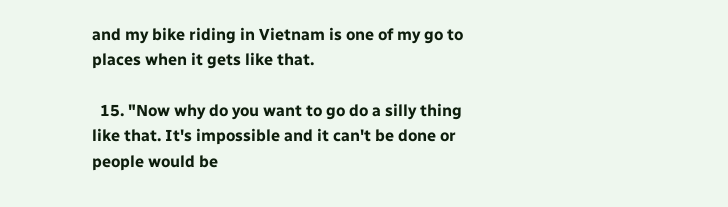and my bike riding in Vietnam is one of my go to places when it gets like that.

  15. "Now why do you want to go do a silly thing like that. It's impossible and it can't be done or people would be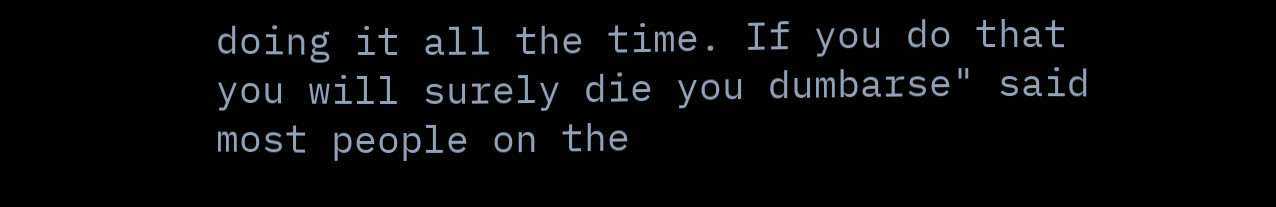doing it all the time. If you do that you will surely die you dumbarse" said most people on the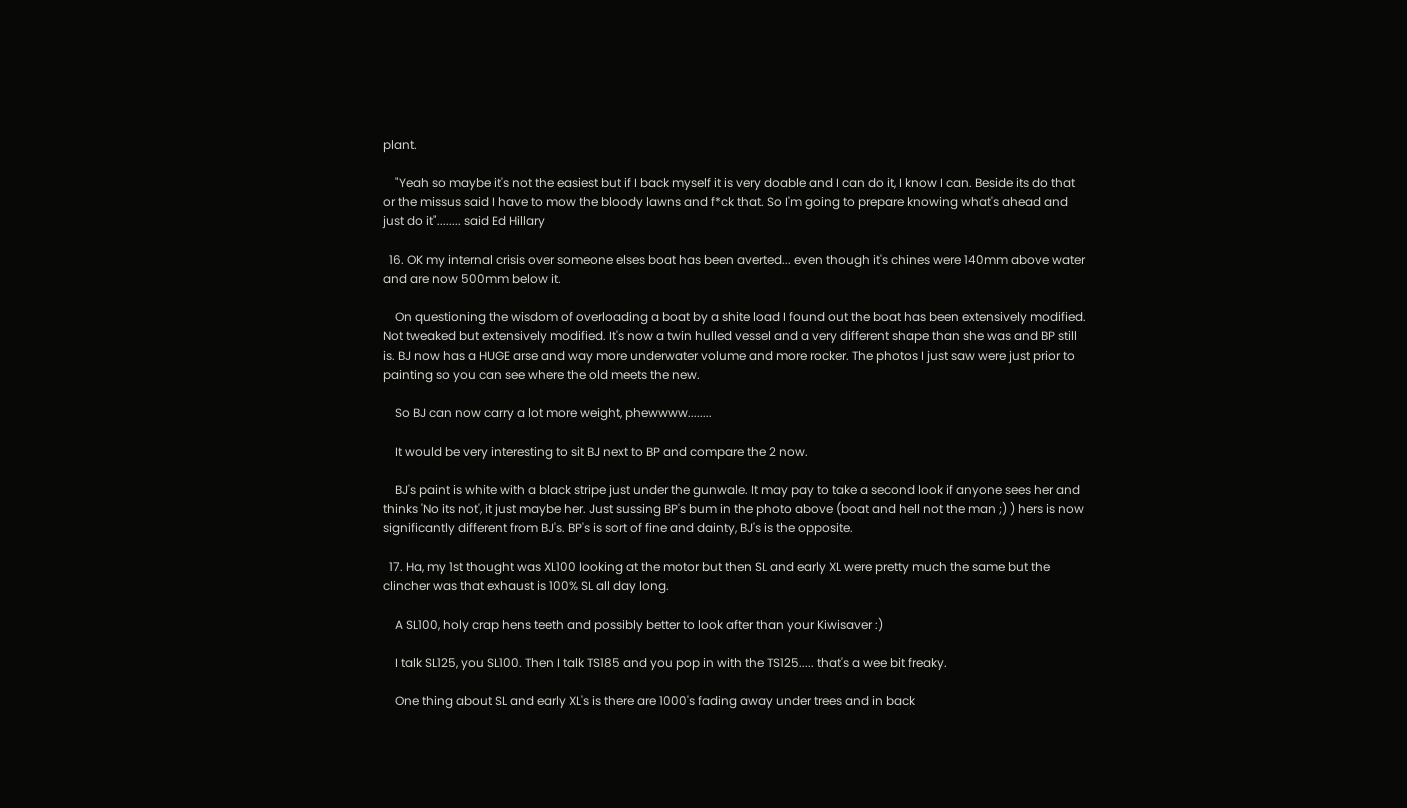plant.

    "Yeah so maybe it's not the easiest but if I back myself it is very doable and I can do it, I know I can. Beside its do that or the missus said I have to mow the bloody lawns and f*ck that. So I'm going to prepare knowing what's ahead and just do it"........ said Ed Hillary

  16. OK my internal crisis over someone elses boat has been averted... even though it's chines were 140mm above water and are now 500mm below it.

    On questioning the wisdom of overloading a boat by a shite load I found out the boat has been extensively modified. Not tweaked but extensively modified. It's now a twin hulled vessel and a very different shape than she was and BP still is. BJ now has a HUGE arse and way more underwater volume and more rocker. The photos I just saw were just prior to painting so you can see where the old meets the new.

    So BJ can now carry a lot more weight, phewwww........

    It would be very interesting to sit BJ next to BP and compare the 2 now.

    BJ's paint is white with a black stripe just under the gunwale. It may pay to take a second look if anyone sees her and thinks 'No its not', it just maybe her. Just sussing BP's bum in the photo above (boat and hell not the man ;) ) hers is now significantly different from BJ's. BP's is sort of fine and dainty, BJ's is the opposite.

  17. Ha, my 1st thought was XL100 looking at the motor but then SL and early XL were pretty much the same but the clincher was that exhaust is 100% SL all day long.

    A SL100, holy crap hens teeth and possibly better to look after than your Kiwisaver :)

    I talk SL125, you SL100. Then I talk TS185 and you pop in with the TS125..... that's a wee bit freaky.

    One thing about SL and early XL's is there are 1000's fading away under trees and in back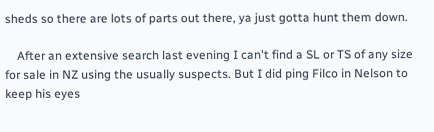sheds so there are lots of parts out there, ya just gotta hunt them down.

    After an extensive search last evening I can't find a SL or TS of any size for sale in NZ using the usually suspects. But I did ping Filco in Nelson to keep his eyes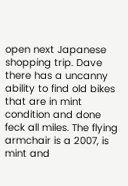open next Japanese shopping trip. Dave there has a uncanny ability to find old bikes that are in mint condition and done feck all miles. The flying armchair is a 2007, is mint and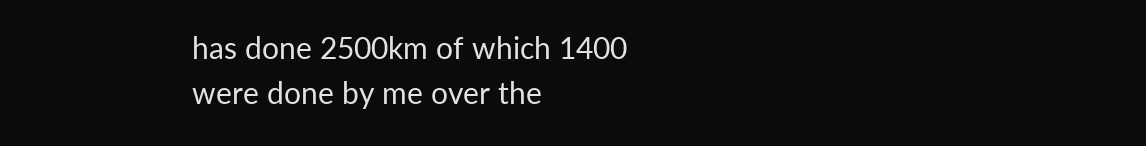has done 2500km of which 1400 were done by me over the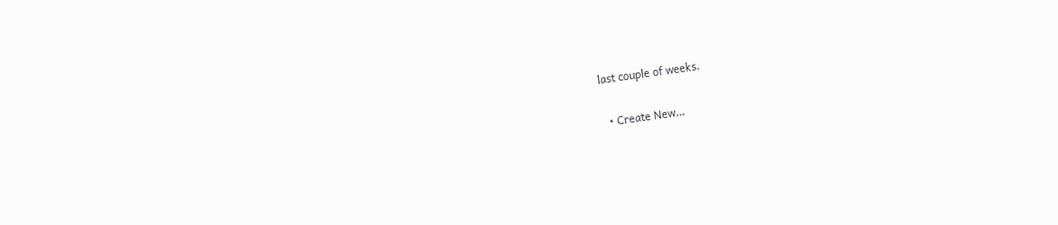last couple of weeks.

  • Create New...